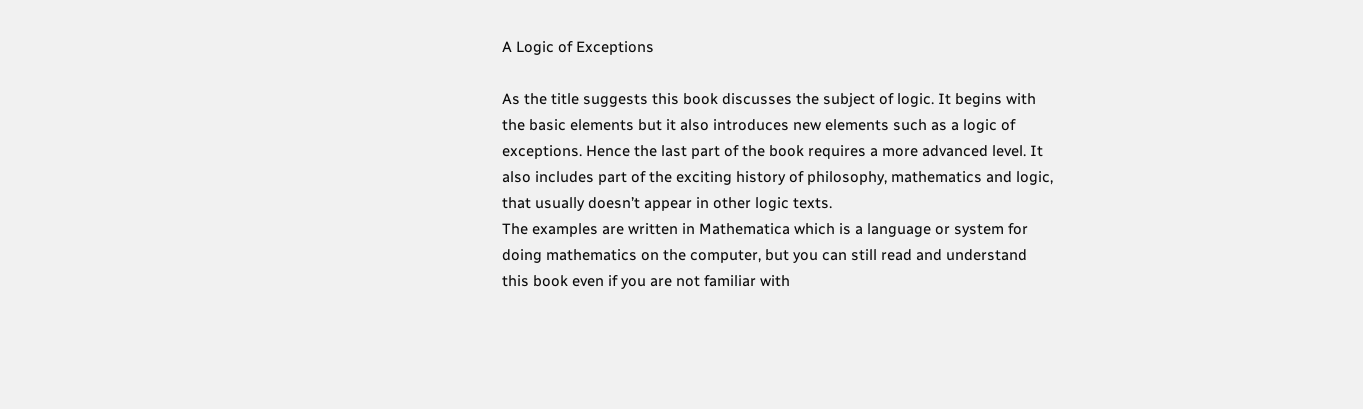A Logic of Exceptions

As the title suggests this book discusses the subject of logic. It begins with the basic elements but it also introduces new elements such as a logic of exceptions. Hence the last part of the book requires a more advanced level. It also includes part of the exciting history of philosophy, mathematics and logic, that usually doesn’t appear in other logic texts.
The examples are written in Mathematica which is a language or system for doing mathematics on the computer, but you can still read and understand this book even if you are not familiar with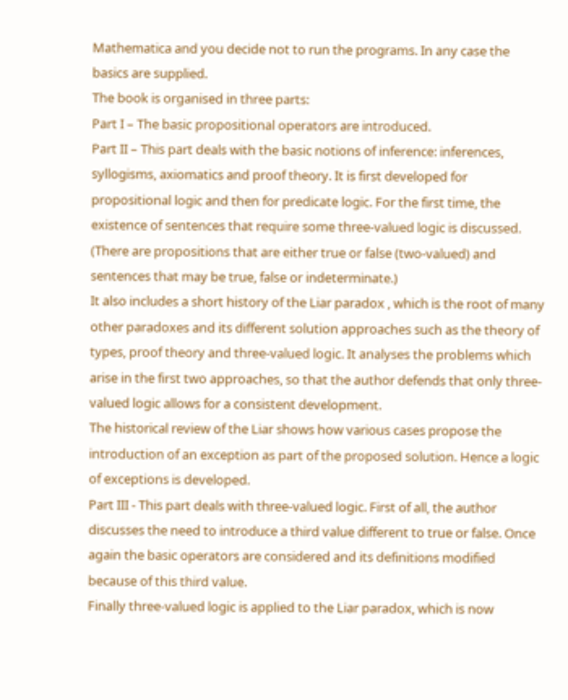Mathematica and you decide not to run the programs. In any case the basics are supplied.
The book is organised in three parts:
Part I – The basic propositional operators are introduced.
Part II – This part deals with the basic notions of inference: inferences, syllogisms, axiomatics and proof theory. It is first developed for propositional logic and then for predicate logic. For the first time, the existence of sentences that require some three-valued logic is discussed. (There are propositions that are either true or false (two-valued) and sentences that may be true, false or indeterminate.)
It also includes a short history of the Liar paradox , which is the root of many other paradoxes and its different solution approaches such as the theory of types, proof theory and three-valued logic. It analyses the problems which arise in the first two approaches, so that the author defends that only three-valued logic allows for a consistent development.
The historical review of the Liar shows how various cases propose the introduction of an exception as part of the proposed solution. Hence a logic of exceptions is developed.
Part III - This part deals with three-valued logic. First of all, the author discusses the need to introduce a third value different to true or false. Once again the basic operators are considered and its definitions modified because of this third value.
Finally three-valued logic is applied to the Liar paradox, which is now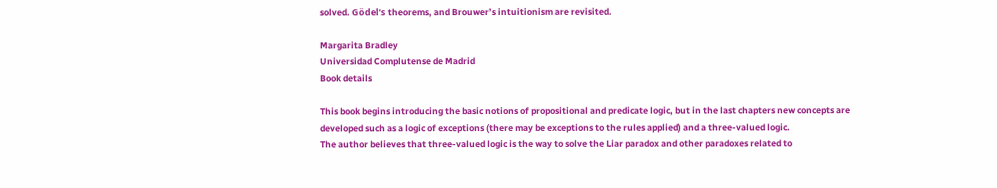solved. Gödel’s theorems, and Brouwer’s intuitionism are revisited.

Margarita Bradley
Universidad Complutense de Madrid
Book details

This book begins introducing the basic notions of propositional and predicate logic, but in the last chapters new concepts are developed such as a logic of exceptions (there may be exceptions to the rules applied) and a three-valued logic.
The author believes that three-valued logic is the way to solve the Liar paradox and other paradoxes related to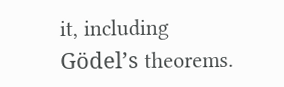it, including Gödel’s theorems.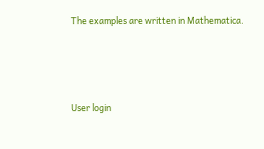The examples are written in Mathematica.




User login